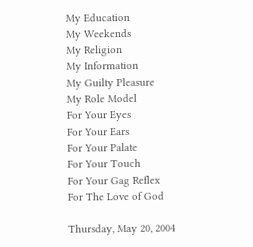My Education
My Weekends
My Religion
My Information
My Guilty Pleasure
My Role Model
For Your Eyes
For Your Ears
For Your Palate
For Your Touch
For Your Gag Reflex
For The Love of God

Thursday, May 20, 2004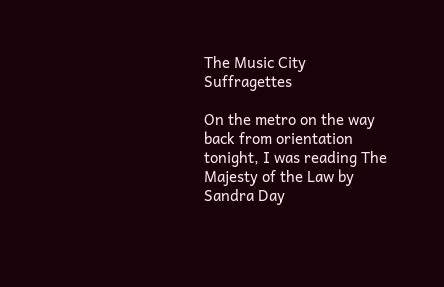The Music City Suffragettes

On the metro on the way back from orientation tonight, I was reading The Majesty of the Law by Sandra Day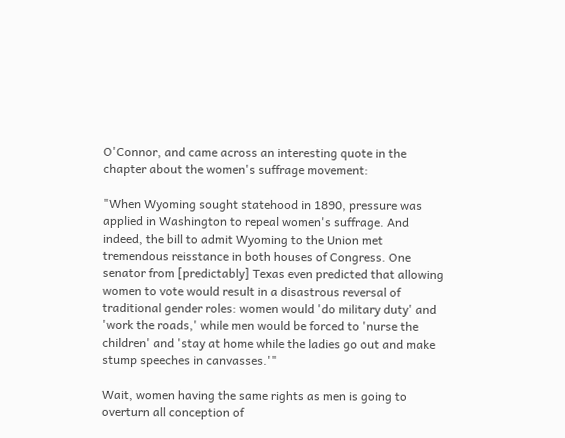O'Connor, and came across an interesting quote in the chapter about the women's suffrage movement:

"When Wyoming sought statehood in 1890, pressure was applied in Washington to repeal women's suffrage. And indeed, the bill to admit Wyoming to the Union met tremendous reisstance in both houses of Congress. One senator from [predictably] Texas even predicted that allowing women to vote would result in a disastrous reversal of traditional gender roles: women would 'do military duty' and 'work the roads,' while men would be forced to 'nurse the children' and 'stay at home while the ladies go out and make stump speeches in canvasses.'"

Wait, women having the same rights as men is going to overturn all conception of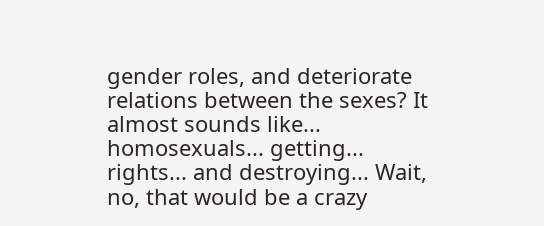gender roles, and deteriorate relations between the sexes? It almost sounds like... homosexuals... getting... rights... and destroying... Wait, no, that would be a crazy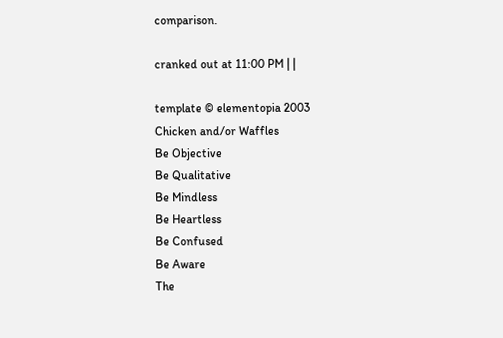comparison.

cranked out at 11:00 PM | |

template © elementopia 2003
Chicken and/or Waffles
Be Objective
Be Qualitative
Be Mindless
Be Heartless
Be Confused
Be Aware
The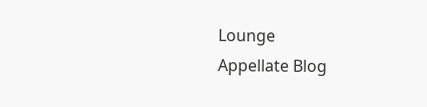Lounge
Appellate Blog